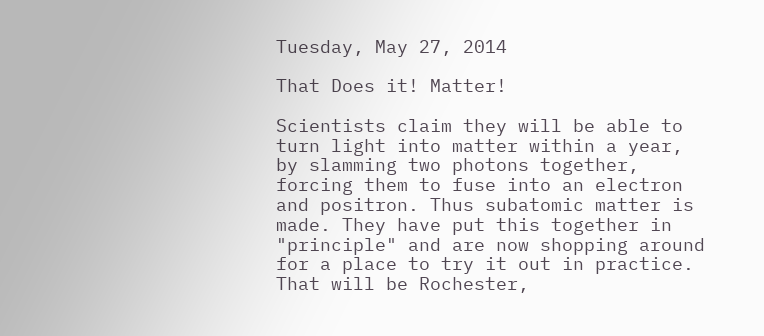Tuesday, May 27, 2014

That Does it! Matter!

Scientists claim they will be able to turn light into matter within a year, by slamming two photons together, forcing them to fuse into an electron and positron. Thus subatomic matter is made. They have put this together in "principle" and are now shopping around for a place to try it out in practice. That will be Rochester,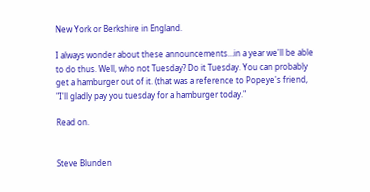New York or Berkshire in England.

I always wonder about these announcements…in a year we'll be able to do thus. Well, who not Tuesday? Do it Tuesday. You can probably get a hamburger out of it. (that was a reference to Popeye's friend, "I'll gladly pay you tuesday for a hamburger today."

Read on.


Steve Blunden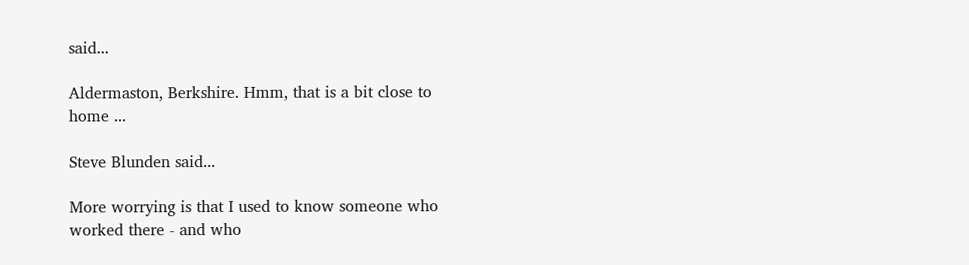said...

Aldermaston, Berkshire. Hmm, that is a bit close to home ...

Steve Blunden said...

More worrying is that I used to know someone who worked there - and who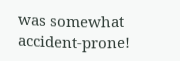was somewhat accident-prone!